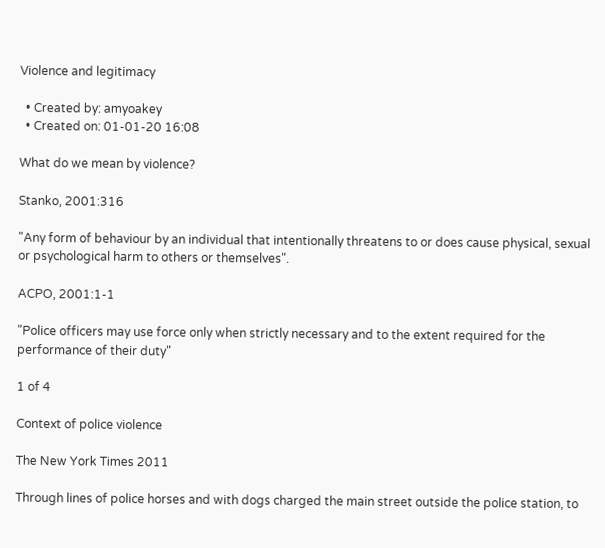Violence and legitimacy

  • Created by: amyoakey
  • Created on: 01-01-20 16:08

What do we mean by violence?

Stanko, 2001:316

"Any form of behaviour by an individual that intentionally threatens to or does cause physical, sexual or psychological harm to others or themselves".

ACPO, 2001:1-1

"Police officers may use force only when strictly necessary and to the extent required for the performance of their duty"

1 of 4

Context of police violence

The New York Times 2011

Through lines of police horses and with dogs charged the main street outside the police station, to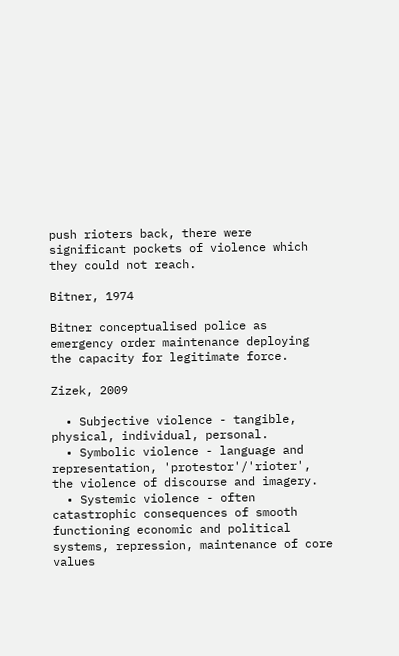push rioters back, there were significant pockets of violence which they could not reach.

Bitner, 1974

Bitner conceptualised police as emergency order maintenance deploying the capacity for legitimate force.

Zizek, 2009

  • Subjective violence - tangible, physical, individual, personal.
  • Symbolic violence - language and representation, 'protestor'/'rioter', the violence of discourse and imagery.
  • Systemic violence - often catastrophic consequences of smooth functioning economic and political systems, repression, maintenance of core values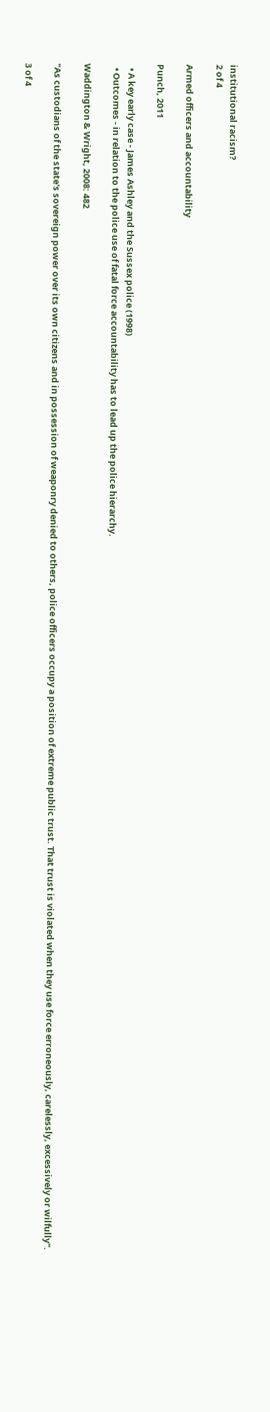institutional racism?
2 of 4

Armed officers and accountability

Punch, 2011

  • A key early case - James Ashley and the Sussex police (1998)
  • Outcomes - in relation to the police use of fatal force accountability has to lead up the police hierarchy.

Waddington & Wright, 2008: 482

"As custodians of the state's sovereign power over its own citizens and in possession of weaponry denied to others, police officers occupy a position of extreme public trust. That trust is violated when they use force erroneously, carelessly, excessively or wilfully".

3 of 4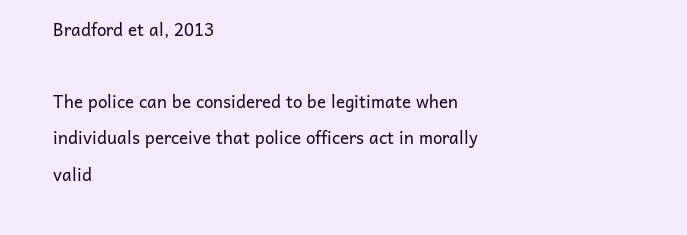Bradford et al, 2013

The police can be considered to be legitimate when individuals perceive that police officers act in morally valid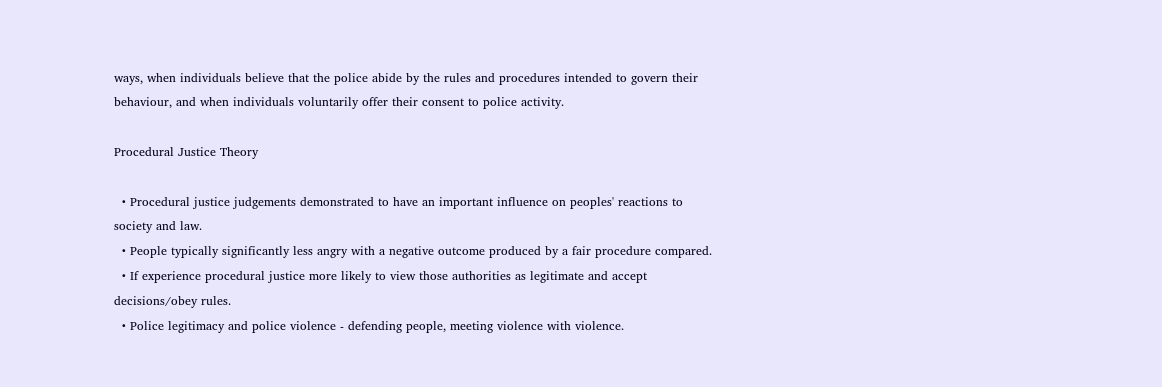ways, when individuals believe that the police abide by the rules and procedures intended to govern their behaviour, and when individuals voluntarily offer their consent to police activity.

Procedural Justice Theory

  • Procedural justice judgements demonstrated to have an important influence on peoples' reactions to society and law.
  • People typically significantly less angry with a negative outcome produced by a fair procedure compared.
  • If experience procedural justice more likely to view those authorities as legitimate and accept decisions/obey rules.
  • Police legitimacy and police violence - defending people, meeting violence with violence.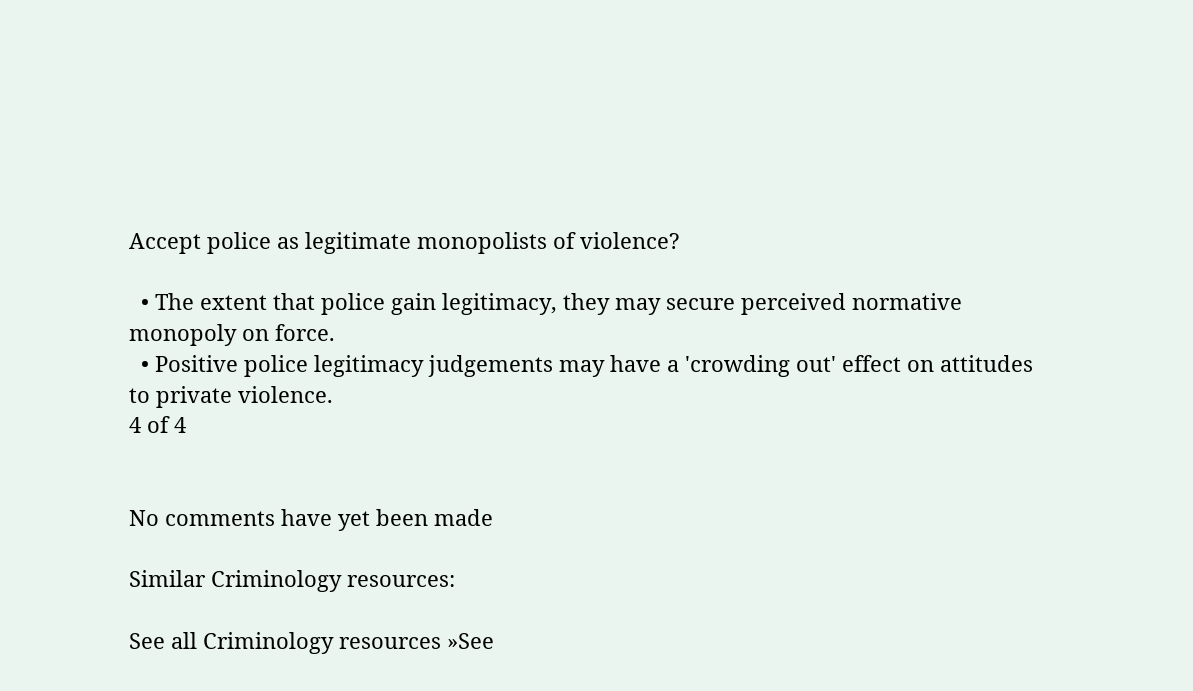Accept police as legitimate monopolists of violence?

  • The extent that police gain legitimacy, they may secure perceived normative monopoly on force.
  • Positive police legitimacy judgements may have a 'crowding out' effect on attitudes to private violence.
4 of 4


No comments have yet been made

Similar Criminology resources:

See all Criminology resources »See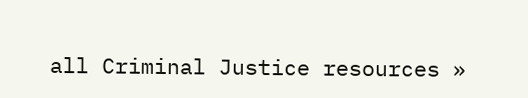all Criminal Justice resources »